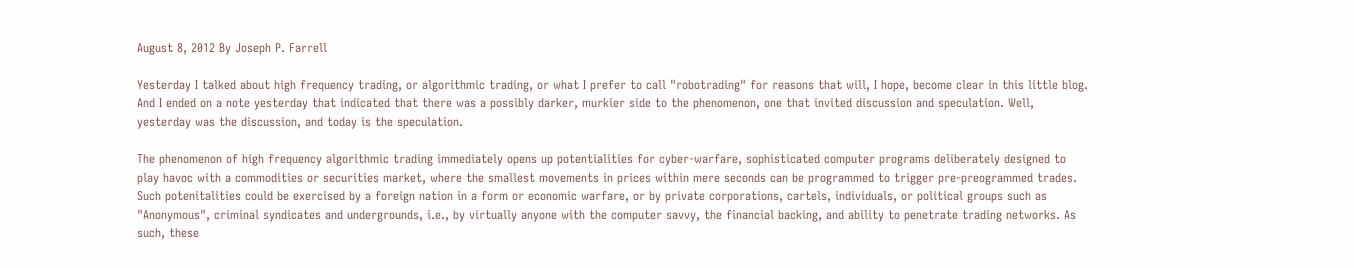August 8, 2012 By Joseph P. Farrell

Yesterday I talked about high frequency trading, or algorithmic trading, or what I prefer to call "robotrading" for reasons that will, I hope, become clear in this little blog. And I ended on a note yesterday that indicated that there was a possibly darker, murkier side to the phenomenon, one that invited discussion and speculation. Well, yesterday was the discussion, and today is the speculation.

The phenomenon of high frequency algorithmic trading immediately opens up potentialities for cyber-warfare, sophisticated computer programs deliberately designed to play havoc with a commodities or securities market, where the smallest movements in prices within mere seconds can be programmed to trigger pre-preogrammed trades. Such potenitalities could be exercised by a foreign nation in a form or economic warfare, or by private corporations, cartels, individuals, or political groups such as "Anonymous", criminal syndicates and undergrounds, i.e., by virtually anyone with the computer savvy, the financial backing, and ability to penetrate trading networks. As such, these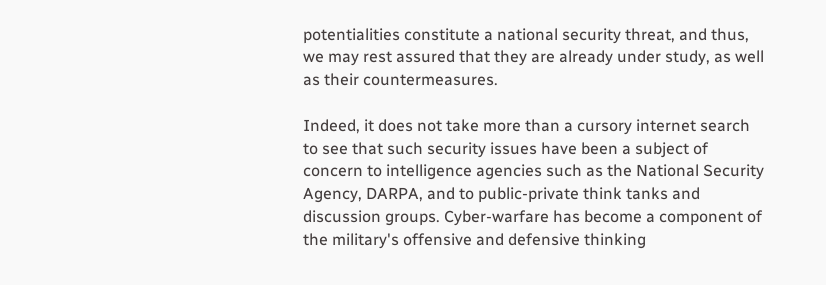potentialities constitute a national security threat, and thus, we may rest assured that they are already under study, as well as their countermeasures.

Indeed, it does not take more than a cursory internet search to see that such security issues have been a subject of concern to intelligence agencies such as the National Security Agency, DARPA, and to public-private think tanks and discussion groups. Cyber-warfare has become a component of the military's offensive and defensive thinking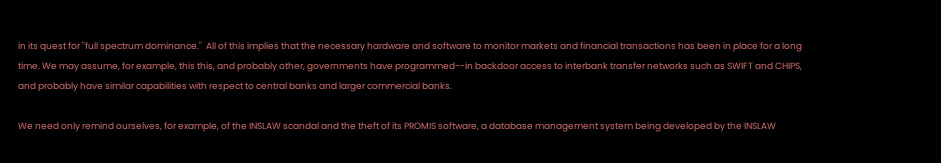in its quest for "full spectrum dominance."  All of this implies that the necessary hardware and software to monitor markets and financial transactions has been in place for a long time. We may assume, for example, this this, and probably other, governments have programmed--in backdoor access to interbank transfer networks such as SWIFT and CHIPS, and probably have similar capabilities with respect to central banks and larger commercial banks.

We need only remind ourselves, for example, of the INSLAW scandal and the theft of its PROMIS software, a database management system being developed by the INSLAW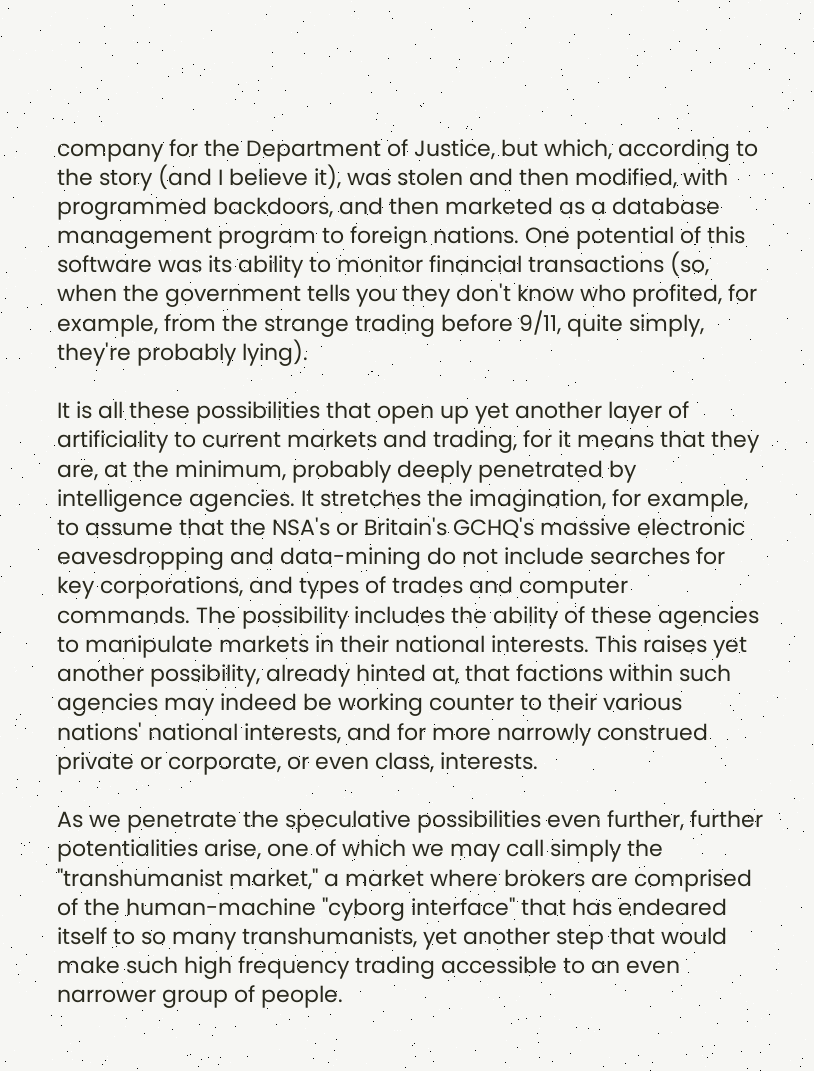company for the Department of Justice, but which, according to the story (and I believe it), was stolen and then modified, with programmed backdoors, and then marketed as a database management program to foreign nations. One potential of this software was its ability to monitor financial transactions (so, when the government tells you they don't know who profited, for example, from the strange trading before 9/11, quite simply, they're probably lying).

It is all these possibilities that open up yet another layer of artificiality to current markets and trading, for it means that they are, at the minimum, probably deeply penetrated by intelligence agencies. It stretches the imagination, for example, to assume that the NSA's or Britain's GCHQ's massive electronic eavesdropping and data-mining do not include searches for key corporations, and types of trades and computer commands. The possibility includes the ability of these agencies to manipulate markets in their national interests. This raises yet another possibility, already hinted at, that factions within such agencies may indeed be working counter to their various nations' national interests, and for more narrowly construed private or corporate, or even class, interests.

As we penetrate the speculative possibilities even further, further potentialities arise, one of which we may call simply the "transhumanist market," a market where brokers are comprised of the human-machine "cyborg interface" that has endeared itself to so many transhumanists, yet another step that would make such high frequency trading accessible to an even narrower group of people.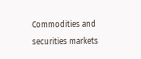Commodities and securities markets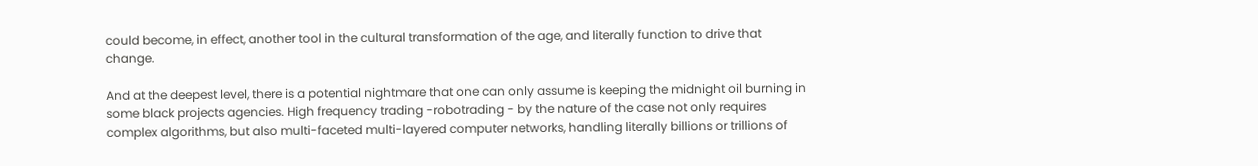could become, in effect, another tool in the cultural transformation of the age, and literally function to drive that change.

And at the deepest level, there is a potential nightmare that one can only assume is keeping the midnight oil burning in some black projects agencies. High frequency trading -robotrading - by the nature of the case not only requires complex algorithms, but also multi-faceted multi-layered computer networks, handling literally billions or trillions of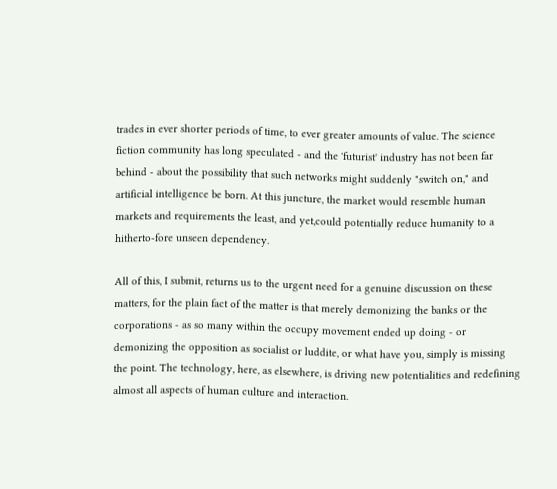trades in ever shorter periods of time, to ever greater amounts of value. The science fiction community has long speculated - and the 'futurist' industry has not been far behind - about the possibility that such networks might suddenly "switch on," and artificial intelligence be born. At this juncture, the market would resemble human markets and requirements the least, and yet,could potentially reduce humanity to a hitherto-fore unseen dependency.

All of this, I submit, returns us to the urgent need for a genuine discussion on these matters, for the plain fact of the matter is that merely demonizing the banks or the corporations - as so many within the occupy movement ended up doing - or demonizing the opposition as socialist or luddite, or what have you, simply is missing the point. The technology, here, as elsewhere, is driving new potentialities and redefining almost all aspects of human culture and interaction.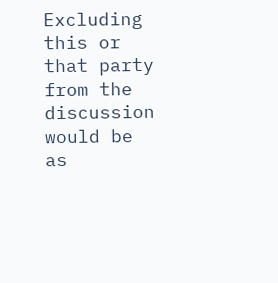Excluding this or that party from the discussion would be as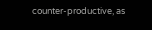counter-productive, as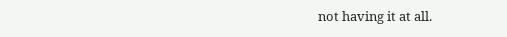not having it at all.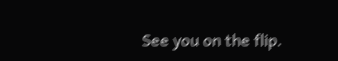See you on the flip.